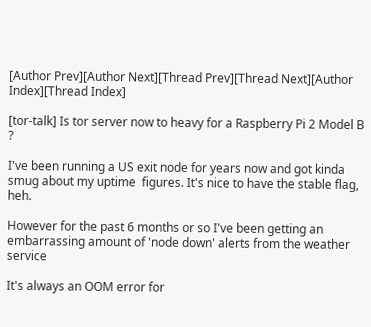[Author Prev][Author Next][Thread Prev][Thread Next][Author Index][Thread Index]

[tor-talk] Is tor server now to heavy for a Raspberry Pi 2 Model B ?

I've been running a US exit node for years now and got kinda smug about my uptime  figures. It's nice to have the stable flag, heh.

However for the past 6 months or so I've been getting an embarrassing amount of 'node down' alerts from the weather service

It's always an OOM error for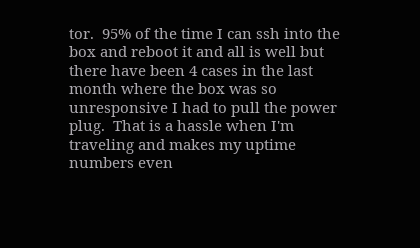tor.  95% of the time I can ssh into the box and reboot it and all is well but there have been 4 cases in the last month where the box was so unresponsive I had to pull the power plug.  That is a hassle when I'm traveling and makes my uptime numbers even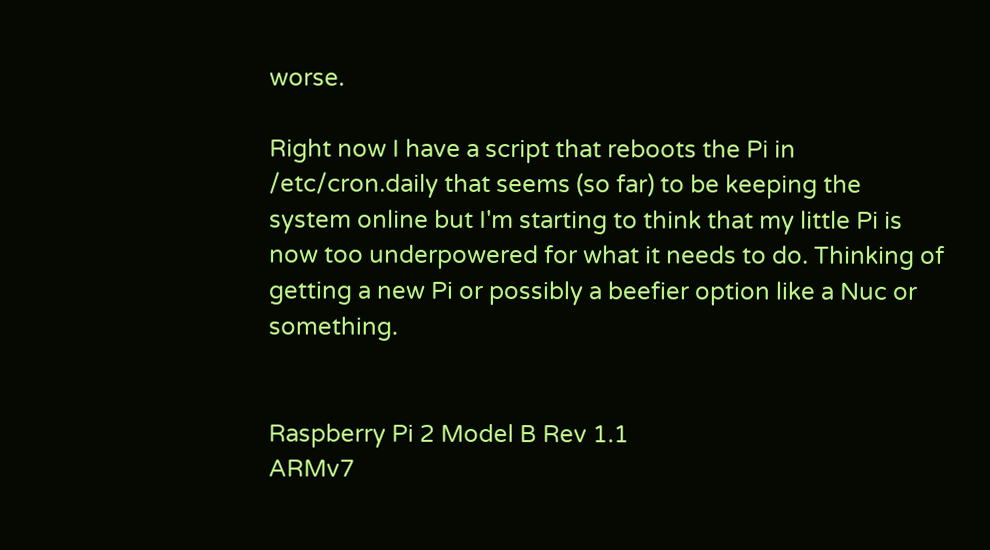worse.

Right now I have a script that reboots the Pi in /etc/cron.daily that seems (so far) to be keeping the system online but I'm starting to think that my little Pi is now too underpowered for what it needs to do. Thinking of getting a new Pi or possibly a beefier option like a Nuc or something.


Raspberry Pi 2 Model B Rev 1.1
ARMv7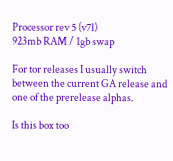Processor rev 5 (v7l)
923mb RAM / 1gb swap

For tor releases I usually switch between the current GA release and one of the prerelease alphas.

Is this box too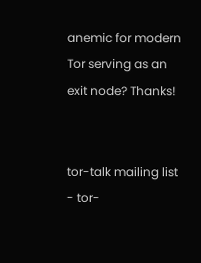anemic for modern Tor serving as an exit node? Thanks!


tor-talk mailing list - tor-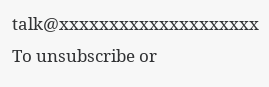talk@xxxxxxxxxxxxxxxxxxxx
To unsubscribe or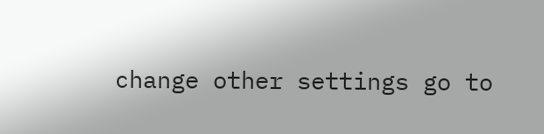change other settings go to